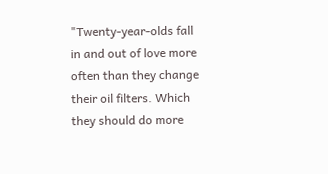"Twenty-year-olds fall in and out of love more often than they change their oil filters. Which they should do more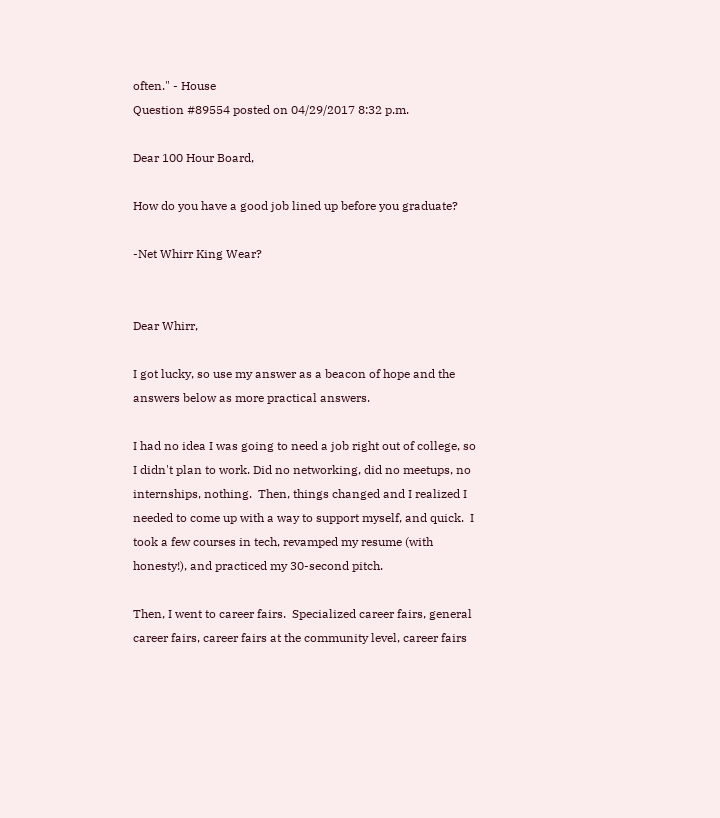often." - House
Question #89554 posted on 04/29/2017 8:32 p.m.

Dear 100 Hour Board,

How do you have a good job lined up before you graduate?

-Net Whirr King Wear?


Dear Whirr,

I got lucky, so use my answer as a beacon of hope and the answers below as more practical answers.

I had no idea I was going to need a job right out of college, so I didn't plan to work. Did no networking, did no meetups, no internships, nothing.  Then, things changed and I realized I needed to come up with a way to support myself, and quick.  I took a few courses in tech, revamped my resume (with honesty!), and practiced my 30-second pitch.

Then, I went to career fairs.  Specialized career fairs, general career fairs, career fairs at the community level, career fairs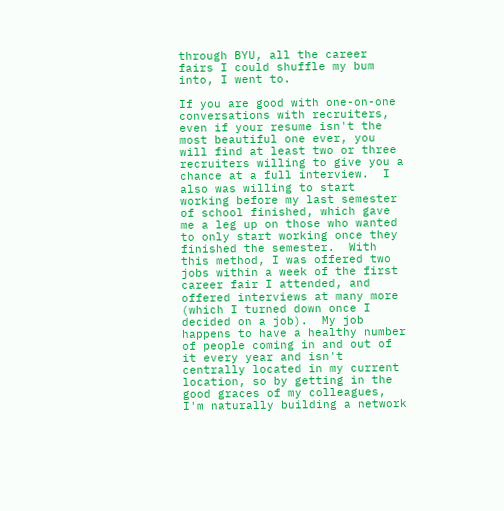through BYU, all the career fairs I could shuffle my bum into, I went to.

If you are good with one-on-one conversations with recruiters, even if your resume isn't the most beautiful one ever, you will find at least two or three recruiters willing to give you a chance at a full interview.  I also was willing to start working before my last semester of school finished, which gave me a leg up on those who wanted to only start working once they finished the semester.  With this method, I was offered two jobs within a week of the first career fair I attended, and offered interviews at many more (which I turned down once I decided on a job).  My job happens to have a healthy number of people coming in and out of it every year and isn't centrally located in my current location, so by getting in the good graces of my colleagues, I'm naturally building a network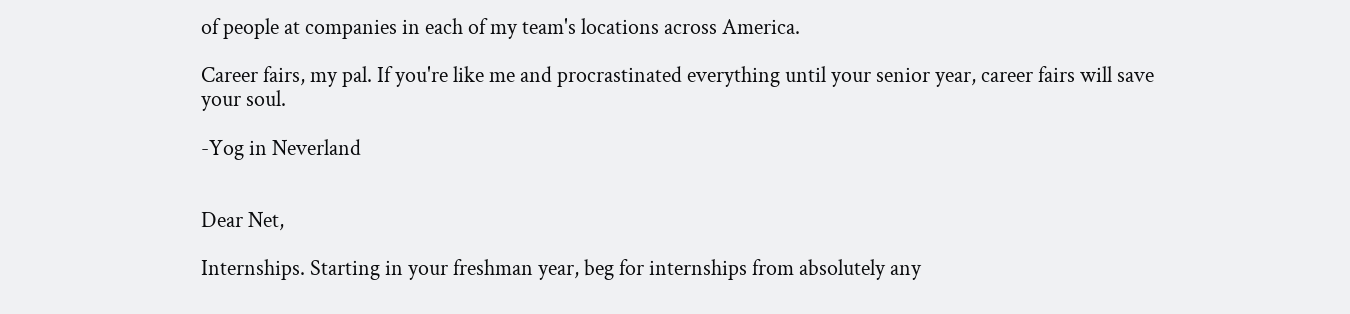of people at companies in each of my team's locations across America.

Career fairs, my pal. If you're like me and procrastinated everything until your senior year, career fairs will save your soul.

-Yog in Neverland


Dear Net,

Internships. Starting in your freshman year, beg for internships from absolutely any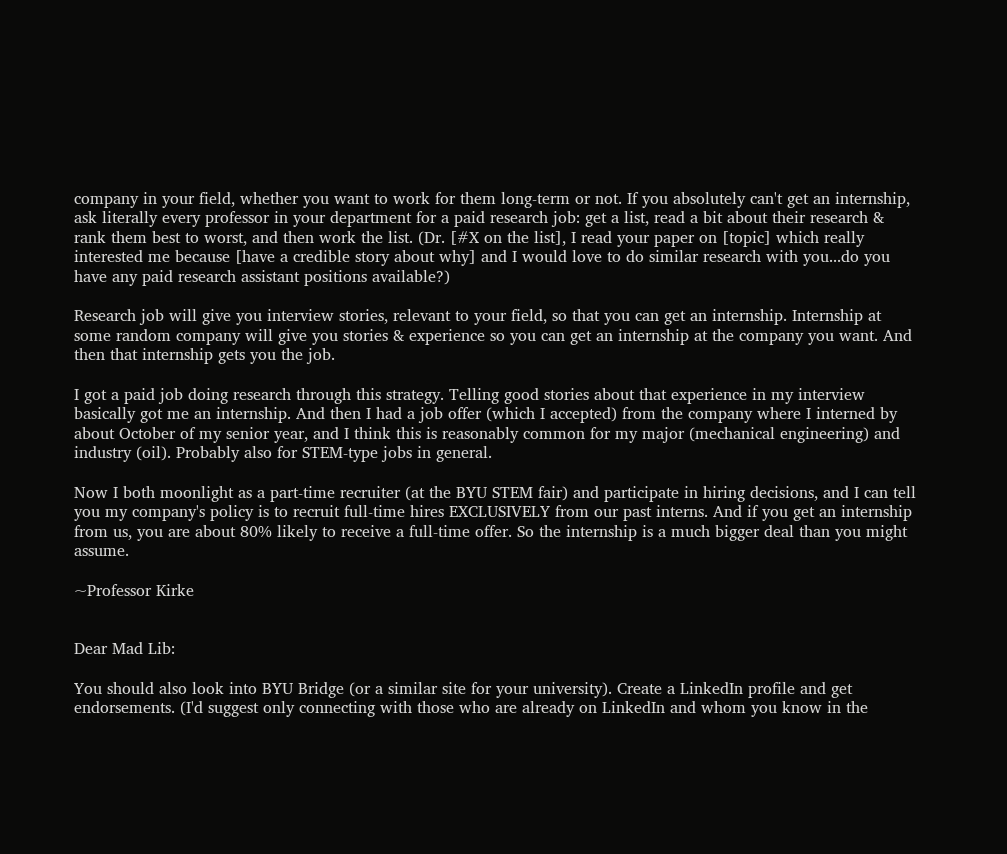company in your field, whether you want to work for them long-term or not. If you absolutely can't get an internship, ask literally every professor in your department for a paid research job: get a list, read a bit about their research & rank them best to worst, and then work the list. (Dr. [#X on the list], I read your paper on [topic] which really interested me because [have a credible story about why] and I would love to do similar research with you...do you have any paid research assistant positions available?)

Research job will give you interview stories, relevant to your field, so that you can get an internship. Internship at some random company will give you stories & experience so you can get an internship at the company you want. And then that internship gets you the job.

I got a paid job doing research through this strategy. Telling good stories about that experience in my interview basically got me an internship. And then I had a job offer (which I accepted) from the company where I interned by about October of my senior year, and I think this is reasonably common for my major (mechanical engineering) and industry (oil). Probably also for STEM-type jobs in general.

Now I both moonlight as a part-time recruiter (at the BYU STEM fair) and participate in hiring decisions, and I can tell you my company's policy is to recruit full-time hires EXCLUSIVELY from our past interns. And if you get an internship from us, you are about 80% likely to receive a full-time offer. So the internship is a much bigger deal than you might assume.

~Professor Kirke


Dear Mad Lib:

You should also look into BYU Bridge (or a similar site for your university). Create a LinkedIn profile and get endorsements. (I'd suggest only connecting with those who are already on LinkedIn and whom you know in the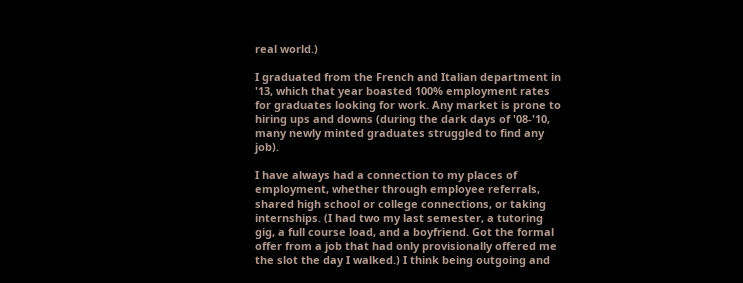real world.)

I graduated from the French and Italian department in '13, which that year boasted 100% employment rates for graduates looking for work. Any market is prone to hiring ups and downs (during the dark days of '08-'10, many newly minted graduates struggled to find any job).

I have always had a connection to my places of employment, whether through employee referrals, shared high school or college connections, or taking internships. (I had two my last semester, a tutoring gig, a full course load, and a boyfriend. Got the formal offer from a job that had only provisionally offered me the slot the day I walked.) I think being outgoing and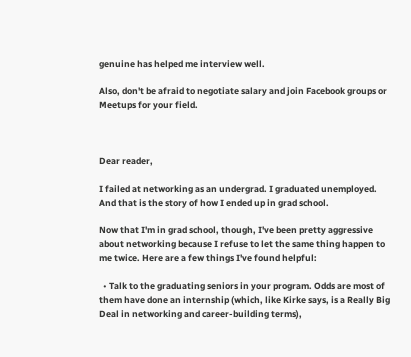genuine has helped me interview well.

Also, don't be afraid to negotiate salary and join Facebook groups or Meetups for your field.



Dear reader,

I failed at networking as an undergrad. I graduated unemployed. And that is the story of how I ended up in grad school.

Now that I'm in grad school, though, I've been pretty aggressive about networking because I refuse to let the same thing happen to me twice. Here are a few things I've found helpful:

  • Talk to the graduating seniors in your program. Odds are most of them have done an internship (which, like Kirke says, is a Really Big Deal in networking and career-building terms),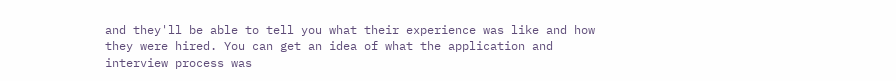and they'll be able to tell you what their experience was like and how they were hired. You can get an idea of what the application and interview process was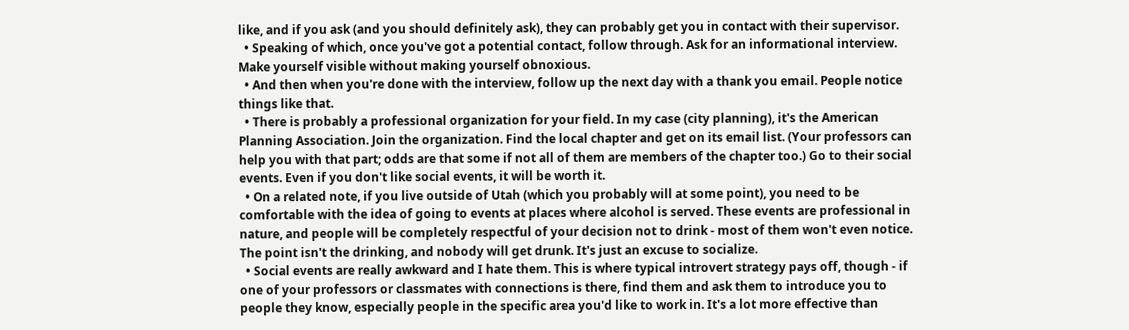like, and if you ask (and you should definitely ask), they can probably get you in contact with their supervisor.
  • Speaking of which, once you've got a potential contact, follow through. Ask for an informational interview. Make yourself visible without making yourself obnoxious.
  • And then when you're done with the interview, follow up the next day with a thank you email. People notice things like that.
  • There is probably a professional organization for your field. In my case (city planning), it's the American Planning Association. Join the organization. Find the local chapter and get on its email list. (Your professors can help you with that part; odds are that some if not all of them are members of the chapter too.) Go to their social events. Even if you don't like social events, it will be worth it.
  • On a related note, if you live outside of Utah (which you probably will at some point), you need to be comfortable with the idea of going to events at places where alcohol is served. These events are professional in nature, and people will be completely respectful of your decision not to drink - most of them won't even notice. The point isn't the drinking, and nobody will get drunk. It's just an excuse to socialize.
  • Social events are really awkward and I hate them. This is where typical introvert strategy pays off, though - if one of your professors or classmates with connections is there, find them and ask them to introduce you to people they know, especially people in the specific area you'd like to work in. It's a lot more effective than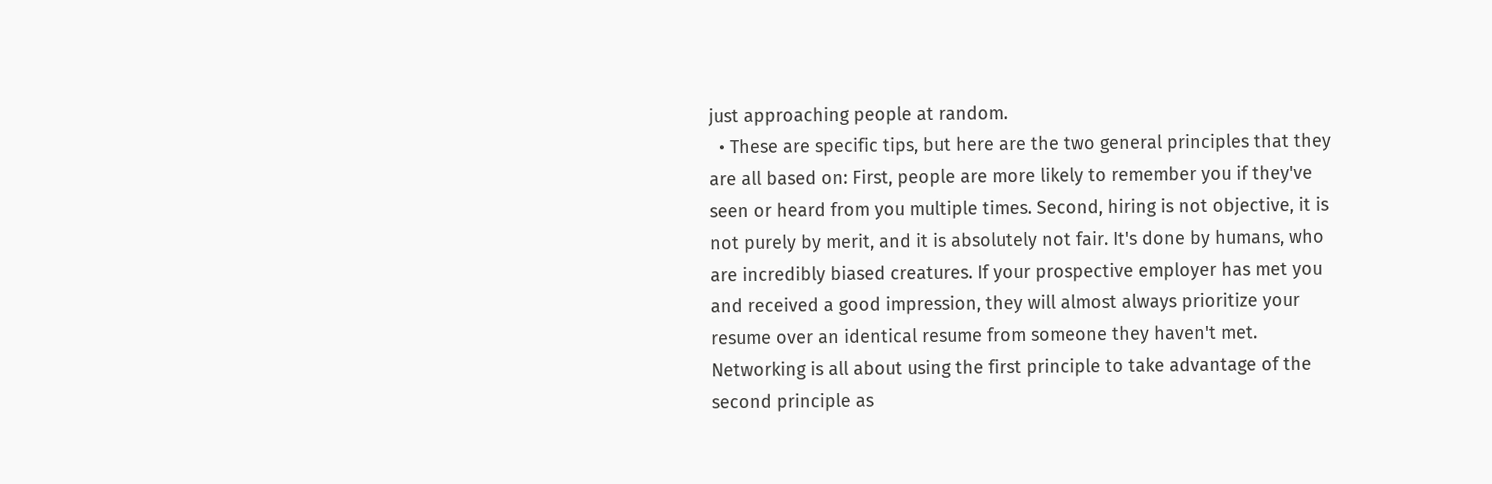just approaching people at random.
  • These are specific tips, but here are the two general principles that they are all based on: First, people are more likely to remember you if they've seen or heard from you multiple times. Second, hiring is not objective, it is not purely by merit, and it is absolutely not fair. It's done by humans, who are incredibly biased creatures. If your prospective employer has met you and received a good impression, they will almost always prioritize your resume over an identical resume from someone they haven't met. Networking is all about using the first principle to take advantage of the second principle as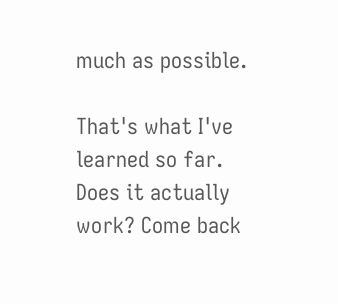much as possible.

That's what I've learned so far. Does it actually work? Come back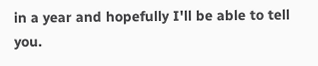in a year and hopefully I'll be able to tell you.